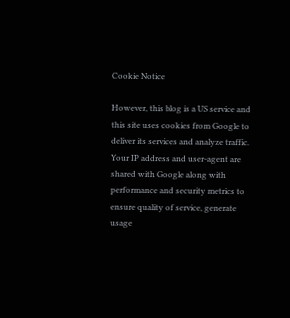Cookie Notice

However, this blog is a US service and this site uses cookies from Google to deliver its services and analyze traffic. Your IP address and user-agent are shared with Google along with performance and security metrics to ensure quality of service, generate usage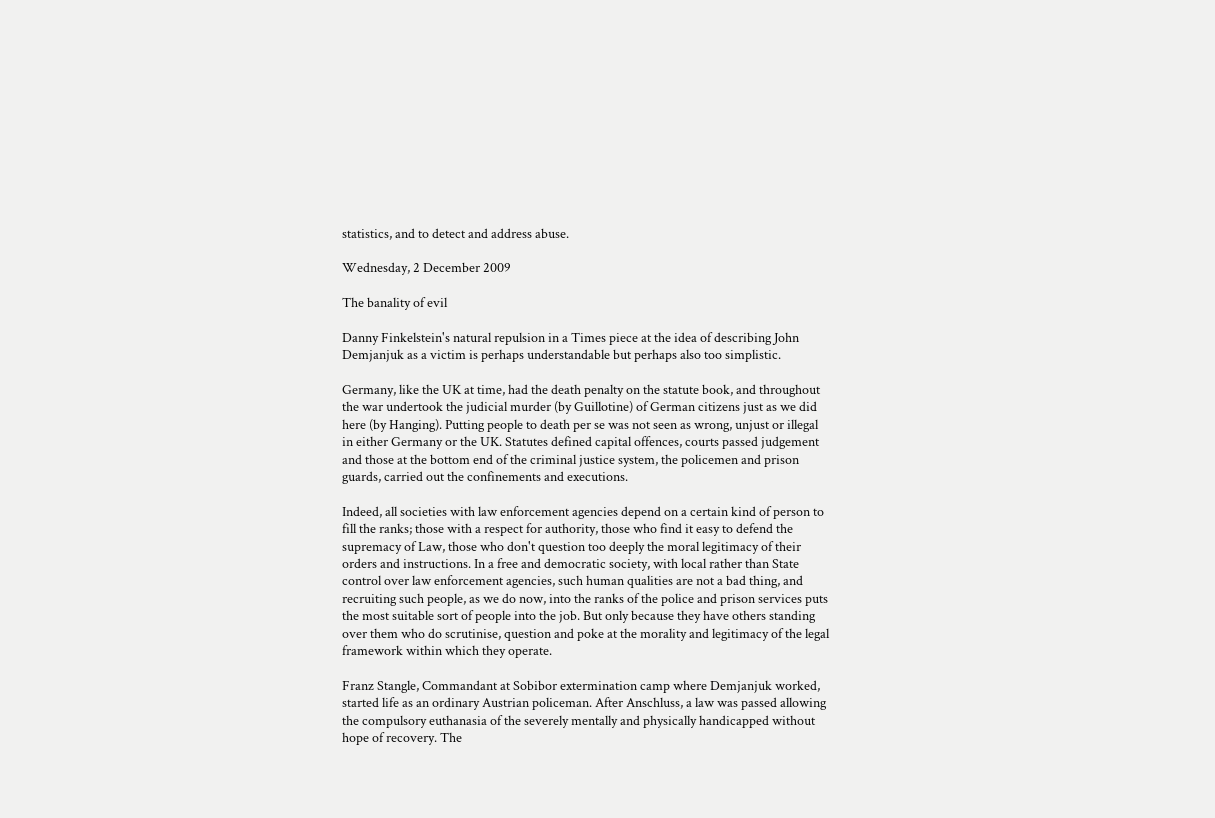statistics, and to detect and address abuse.

Wednesday, 2 December 2009

The banality of evil

Danny Finkelstein's natural repulsion in a Times piece at the idea of describing John Demjanjuk as a victim is perhaps understandable but perhaps also too simplistic.

Germany, like the UK at time, had the death penalty on the statute book, and throughout the war undertook the judicial murder (by Guillotine) of German citizens just as we did here (by Hanging). Putting people to death per se was not seen as wrong, unjust or illegal in either Germany or the UK. Statutes defined capital offences, courts passed judgement and those at the bottom end of the criminal justice system, the policemen and prison guards, carried out the confinements and executions.

Indeed, all societies with law enforcement agencies depend on a certain kind of person to fill the ranks; those with a respect for authority, those who find it easy to defend the supremacy of Law, those who don't question too deeply the moral legitimacy of their orders and instructions. In a free and democratic society, with local rather than State control over law enforcement agencies, such human qualities are not a bad thing, and recruiting such people, as we do now, into the ranks of the police and prison services puts the most suitable sort of people into the job. But only because they have others standing over them who do scrutinise, question and poke at the morality and legitimacy of the legal framework within which they operate.

Franz Stangle, Commandant at Sobibor extermination camp where Demjanjuk worked, started life as an ordinary Austrian policeman. After Anschluss, a law was passed allowing the compulsory euthanasia of the severely mentally and physically handicapped without hope of recovery. The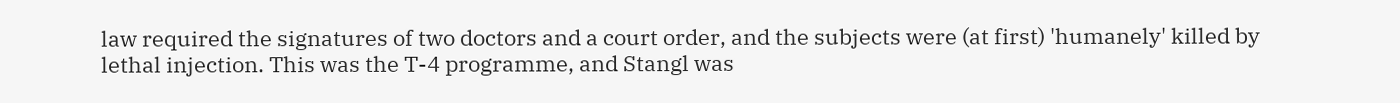law required the signatures of two doctors and a court order, and the subjects were (at first) 'humanely' killed by lethal injection. This was the T-4 programme, and Stangl was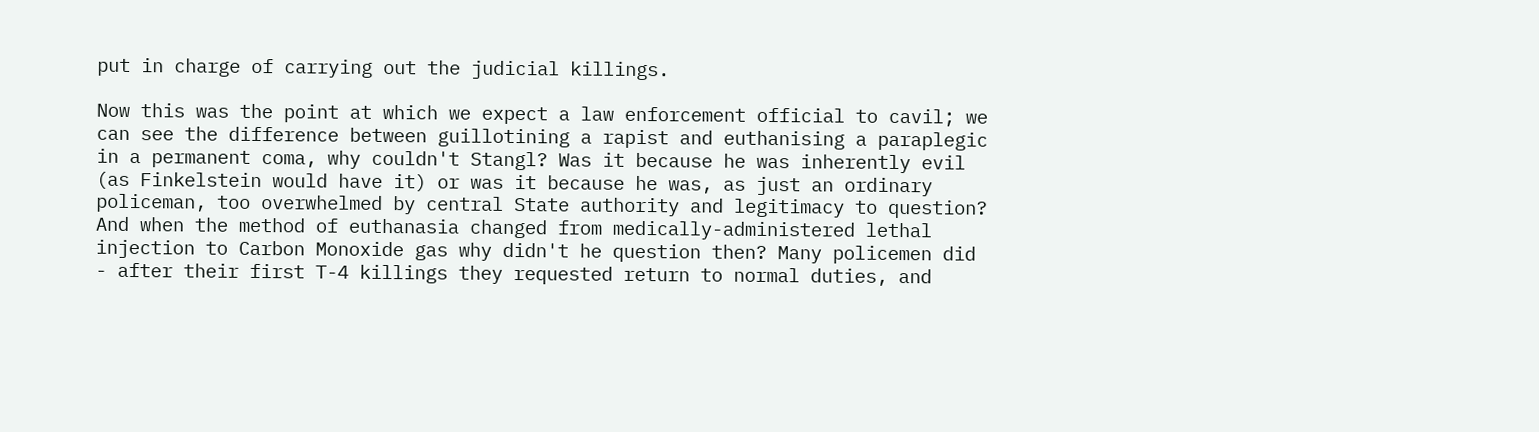put in charge of carrying out the judicial killings.

Now this was the point at which we expect a law enforcement official to cavil; we can see the difference between guillotining a rapist and euthanising a paraplegic in a permanent coma, why couldn't Stangl? Was it because he was inherently evil (as Finkelstein would have it) or was it because he was, as just an ordinary policeman, too overwhelmed by central State authority and legitimacy to question? And when the method of euthanasia changed from medically-administered lethal injection to Carbon Monoxide gas why didn't he question then? Many policemen did - after their first T-4 killings they requested return to normal duties, and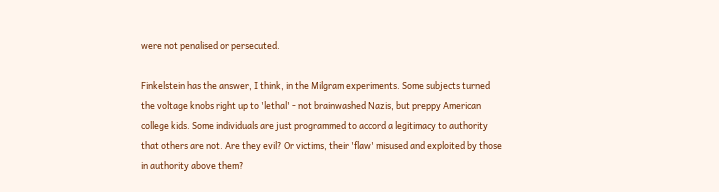were not penalised or persecuted.

Finkelstein has the answer, I think, in the Milgram experiments. Some subjects turned the voltage knobs right up to 'lethal' - not brainwashed Nazis, but preppy American college kids. Some individuals are just programmed to accord a legitimacy to authority that others are not. Are they evil? Or victims, their 'flaw' misused and exploited by those in authority above them?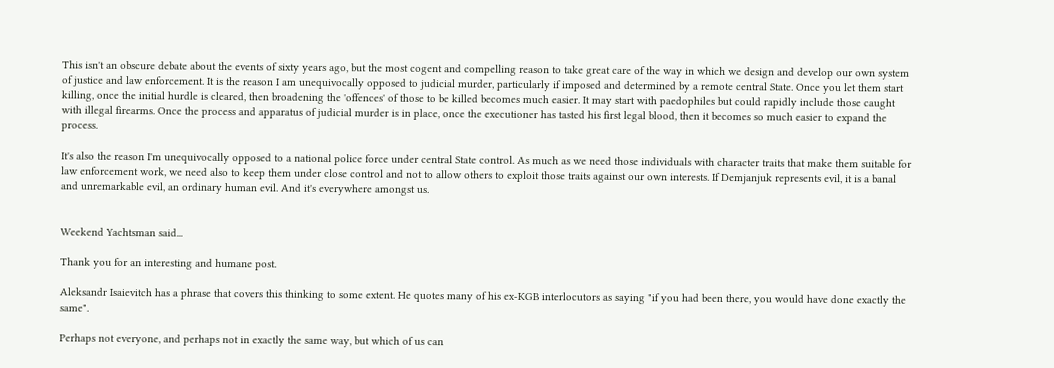This isn't an obscure debate about the events of sixty years ago, but the most cogent and compelling reason to take great care of the way in which we design and develop our own system of justice and law enforcement. It is the reason I am unequivocally opposed to judicial murder, particularly if imposed and determined by a remote central State. Once you let them start killing, once the initial hurdle is cleared, then broadening the 'offences' of those to be killed becomes much easier. It may start with paedophiles but could rapidly include those caught with illegal firearms. Once the process and apparatus of judicial murder is in place, once the executioner has tasted his first legal blood, then it becomes so much easier to expand the process.

It's also the reason I'm unequivocally opposed to a national police force under central State control. As much as we need those individuals with character traits that make them suitable for law enforcement work, we need also to keep them under close control and not to allow others to exploit those traits against our own interests. If Demjanjuk represents evil, it is a banal and unremarkable evil, an ordinary human evil. And it's everywhere amongst us.


Weekend Yachtsman said...

Thank you for an interesting and humane post.

Aleksandr Isaievitch has a phrase that covers this thinking to some extent. He quotes many of his ex-KGB interlocutors as saying "if you had been there, you would have done exactly the same".

Perhaps not everyone, and perhaps not in exactly the same way, but which of us can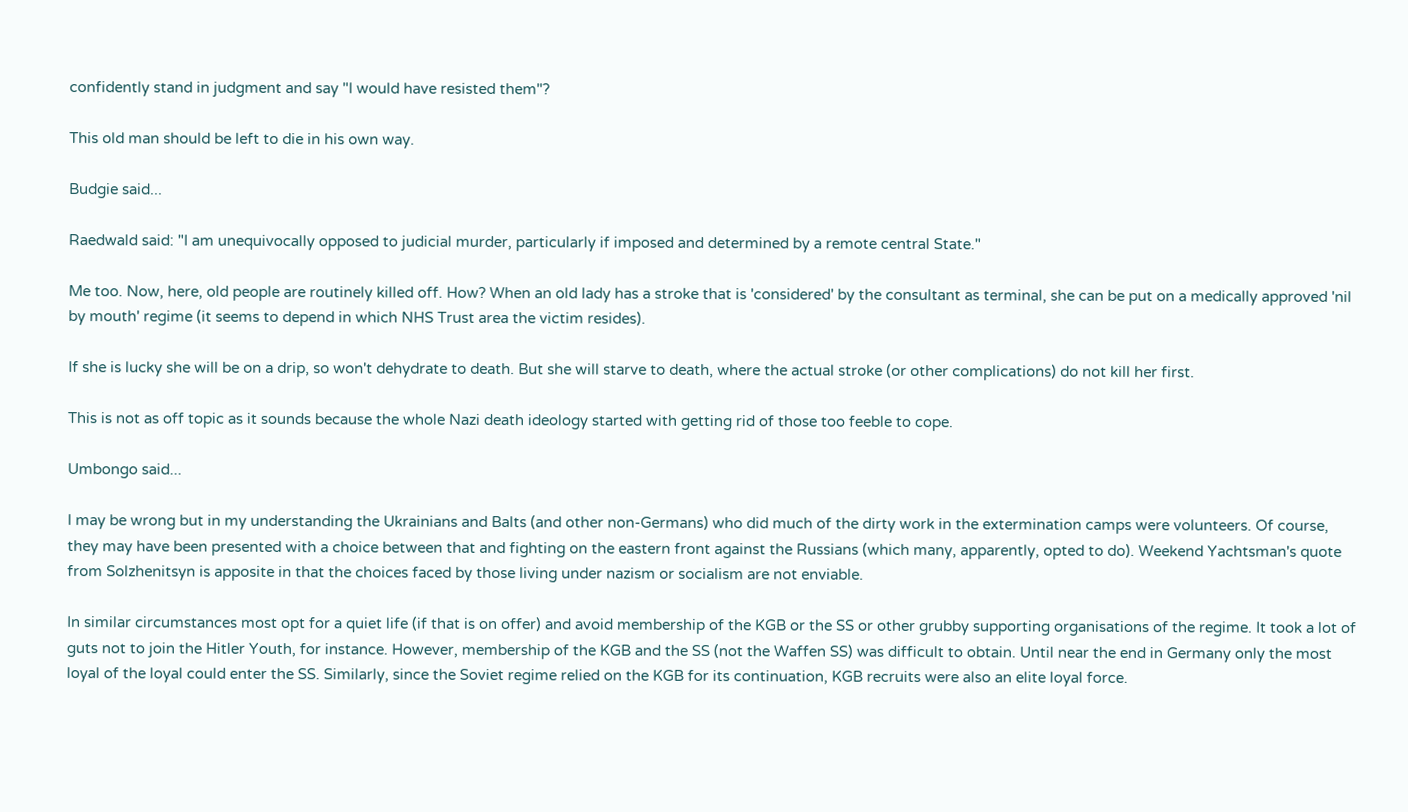confidently stand in judgment and say "I would have resisted them"?

This old man should be left to die in his own way.

Budgie said...

Raedwald said: "I am unequivocally opposed to judicial murder, particularly if imposed and determined by a remote central State."

Me too. Now, here, old people are routinely killed off. How? When an old lady has a stroke that is 'considered' by the consultant as terminal, she can be put on a medically approved 'nil by mouth' regime (it seems to depend in which NHS Trust area the victim resides).

If she is lucky she will be on a drip, so won't dehydrate to death. But she will starve to death, where the actual stroke (or other complications) do not kill her first.

This is not as off topic as it sounds because the whole Nazi death ideology started with getting rid of those too feeble to cope.

Umbongo said...

I may be wrong but in my understanding the Ukrainians and Balts (and other non-Germans) who did much of the dirty work in the extermination camps were volunteers. Of course, they may have been presented with a choice between that and fighting on the eastern front against the Russians (which many, apparently, opted to do). Weekend Yachtsman's quote from Solzhenitsyn is apposite in that the choices faced by those living under nazism or socialism are not enviable.

In similar circumstances most opt for a quiet life (if that is on offer) and avoid membership of the KGB or the SS or other grubby supporting organisations of the regime. It took a lot of guts not to join the Hitler Youth, for instance. However, membership of the KGB and the SS (not the Waffen SS) was difficult to obtain. Until near the end in Germany only the most loyal of the loyal could enter the SS. Similarly, since the Soviet regime relied on the KGB for its continuation, KGB recruits were also an elite loyal force.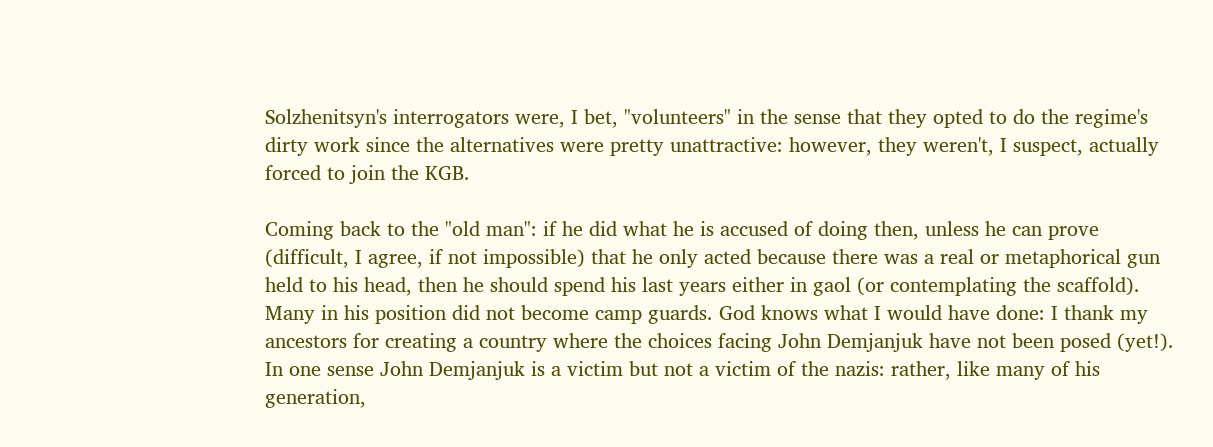Solzhenitsyn's interrogators were, I bet, "volunteers" in the sense that they opted to do the regime's dirty work since the alternatives were pretty unattractive: however, they weren't, I suspect, actually forced to join the KGB.

Coming back to the "old man": if he did what he is accused of doing then, unless he can prove (difficult, I agree, if not impossible) that he only acted because there was a real or metaphorical gun held to his head, then he should spend his last years either in gaol (or contemplating the scaffold). Many in his position did not become camp guards. God knows what I would have done: I thank my ancestors for creating a country where the choices facing John Demjanjuk have not been posed (yet!). In one sense John Demjanjuk is a victim but not a victim of the nazis: rather, like many of his generation,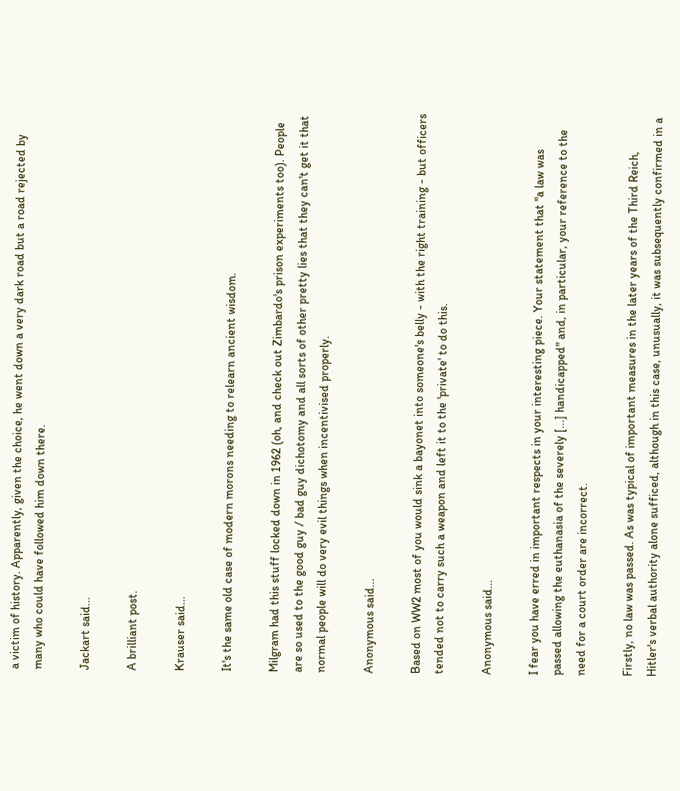a victim of history. Apparently, given the choice, he went down a very dark road but a road rejected by many who could have followed him down there.

Jackart said...

A brilliant post.

Krauser said...

It's the same old case of modern morons needing to relearn ancient wisdom.

Milgram had this stuff locked down in 1962 (oh, and check out Zimbardo's prison experiments too). People are so used to the good guy / bad guy dichotomy and all sorts of other pretty lies that they can't get it that normal people will do very evil things when incentivised properly.

Anonymous said...

Based on WW2 most of you would sink a bayonet into someone's belly - with the right training - but officers tended not to carry such a weapon and left it to the 'private' to do this.

Anonymous said...

I fear you have erred in important respects in your interesting piece. Your statement that "a law was passed allowing the euthanasia of the severely [...] handicapped" and, in particular, your reference to the need for a court order are incorrect.

Firstly, no law was passed. As was typical of important measures in the later years of the Third Reich, Hitler's verbal authority alone sufficed, although in this case, unusually, it was subsequently confirmed in a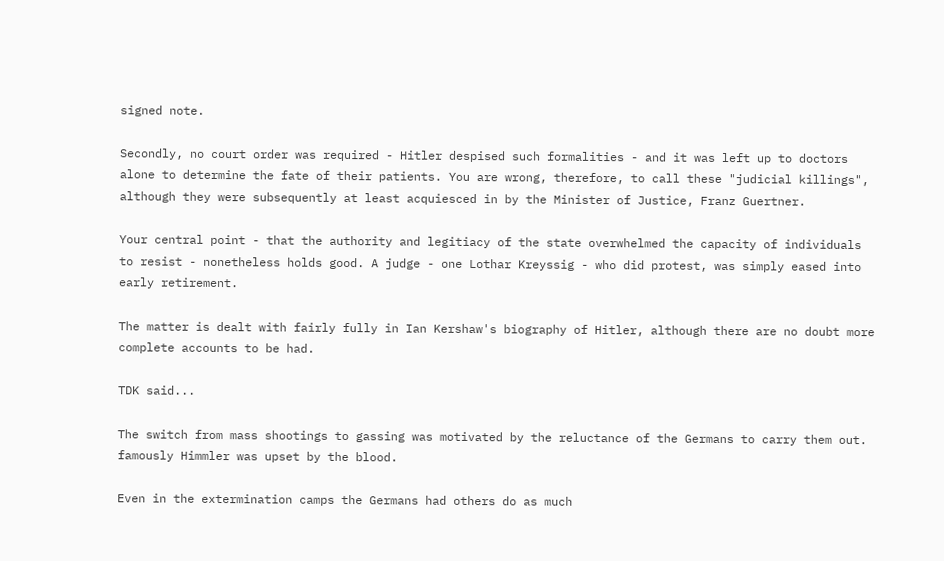signed note.

Secondly, no court order was required - Hitler despised such formalities - and it was left up to doctors alone to determine the fate of their patients. You are wrong, therefore, to call these "judicial killings", although they were subsequently at least acquiesced in by the Minister of Justice, Franz Guertner.

Your central point - that the authority and legitiacy of the state overwhelmed the capacity of individuals to resist - nonetheless holds good. A judge - one Lothar Kreyssig - who did protest, was simply eased into early retirement.

The matter is dealt with fairly fully in Ian Kershaw's biography of Hitler, although there are no doubt more complete accounts to be had.

TDK said...

The switch from mass shootings to gassing was motivated by the reluctance of the Germans to carry them out. famously Himmler was upset by the blood.

Even in the extermination camps the Germans had others do as much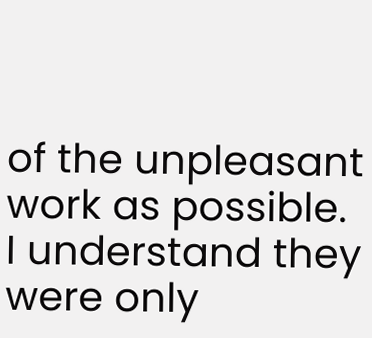of the unpleasant work as possible. I understand they were only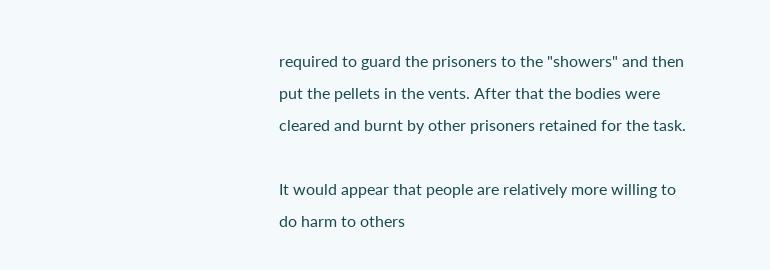required to guard the prisoners to the "showers" and then put the pellets in the vents. After that the bodies were cleared and burnt by other prisoners retained for the task.

It would appear that people are relatively more willing to do harm to others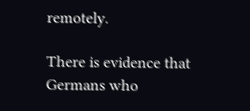remotely.

There is evidence that Germans who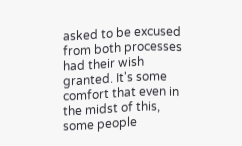asked to be excused from both processes had their wish granted. It's some comfort that even in the midst of this, some people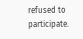refused to participate.